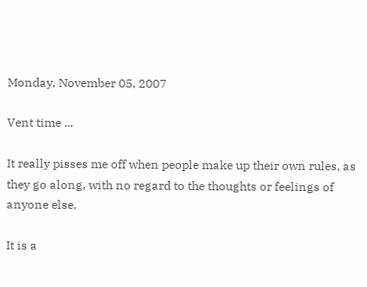Monday, November 05, 2007

Vent time ...

It really pisses me off when people make up their own rules, as they go along, with no regard to the thoughts or feelings of anyone else.

It is a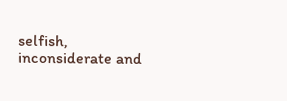selfish, inconsiderate and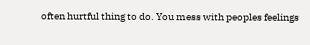often hurtful thing to do. You mess with peoples feelings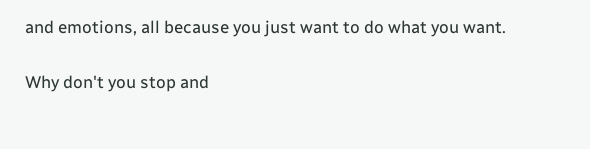and emotions, all because you just want to do what you want.

Why don't you stop and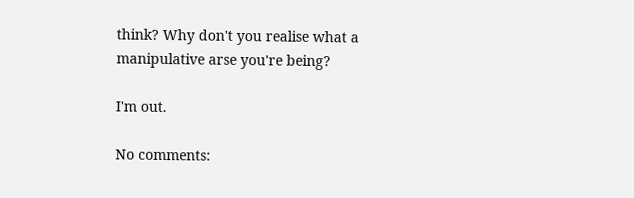think? Why don't you realise what a manipulative arse you're being?

I'm out.

No comments: